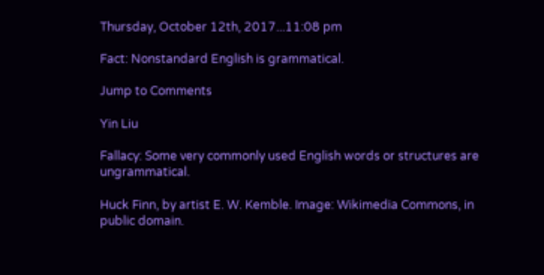Thursday, October 12th, 2017...11:08 pm

Fact: Nonstandard English is grammatical.

Jump to Comments

Yin Liu

Fallacy: Some very commonly used English words or structures are ungrammatical.

Huck Finn, by artist E. W. Kemble. Image: Wikimedia Commons, in public domain.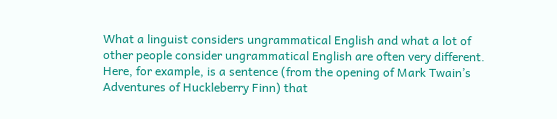What a linguist considers ungrammatical English and what a lot of other people consider ungrammatical English are often very different. Here, for example, is a sentence (from the opening of Mark Twain’s Adventures of Huckleberry Finn) that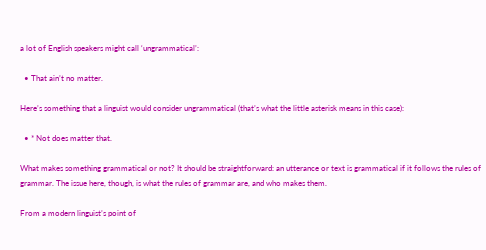a lot of English speakers might call ‘ungrammatical’:

  • That ain’t no matter.

Here’s something that a linguist would consider ungrammatical (that’s what the little asterisk means in this case):

  • * Not does matter that.

What makes something grammatical or not? It should be straightforward: an utterance or text is grammatical if it follows the rules of grammar. The issue here, though, is what the rules of grammar are, and who makes them.

From a modern linguist’s point of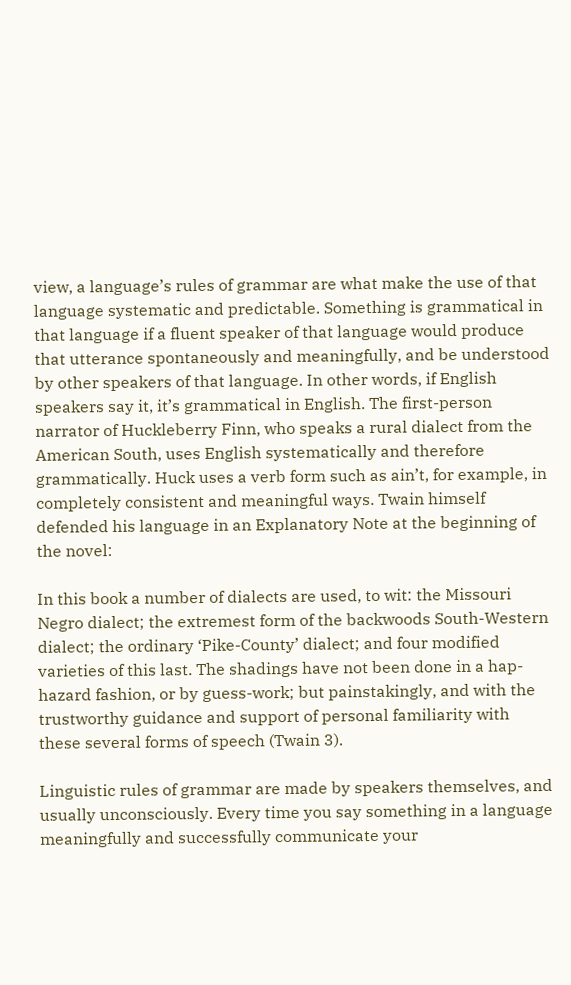view, a language’s rules of grammar are what make the use of that language systematic and predictable. Something is grammatical in that language if a fluent speaker of that language would produce that utterance spontaneously and meaningfully, and be understood by other speakers of that language. In other words, if English speakers say it, it’s grammatical in English. The first-person narrator of Huckleberry Finn, who speaks a rural dialect from the American South, uses English systematically and therefore grammatically. Huck uses a verb form such as ain’t, for example, in completely consistent and meaningful ways. Twain himself defended his language in an Explanatory Note at the beginning of the novel:

In this book a number of dialects are used, to wit: the Missouri Negro dialect; the extremest form of the backwoods South-Western dialect; the ordinary ‘Pike-County’ dialect; and four modified varieties of this last. The shadings have not been done in a hap-hazard fashion, or by guess-work; but painstakingly, and with the trustworthy guidance and support of personal familiarity with these several forms of speech (Twain 3).

Linguistic rules of grammar are made by speakers themselves, and usually unconsciously. Every time you say something in a language meaningfully and successfully communicate your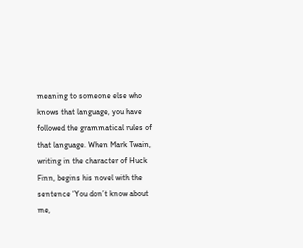meaning to someone else who knows that language, you have followed the grammatical rules of that language. When Mark Twain, writing in the character of Huck Finn, begins his novel with the sentence ‘You don’t know about me,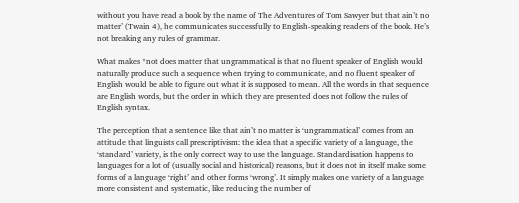without you have read a book by the name of The Adventures of Tom Sawyer but that ain’t no matter’ (Twain 4), he communicates successfully to English-speaking readers of the book. He’s not breaking any rules of grammar.

What makes *not does matter that ungrammatical is that no fluent speaker of English would naturally produce such a sequence when trying to communicate, and no fluent speaker of English would be able to figure out what it is supposed to mean. All the words in that sequence are English words, but the order in which they are presented does not follow the rules of English syntax.

The perception that a sentence like that ain’t no matter is ‘ungrammatical’ comes from an attitude that linguists call prescriptivism: the idea that a specific variety of a language, the ‘standard’ variety, is the only correct way to use the language. Standardisation happens to languages for a lot of (usually social and historical) reasons, but it does not in itself make some forms of a language ‘right’ and other forms ‘wrong’. It simply makes one variety of a language more consistent and systematic, like reducing the number of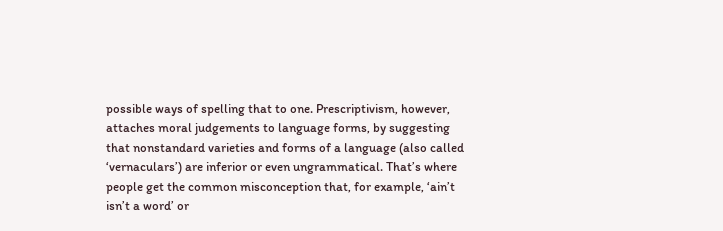possible ways of spelling that to one. Prescriptivism, however, attaches moral judgements to language forms, by suggesting that nonstandard varieties and forms of a language (also called ‘vernaculars’) are inferior or even ungrammatical. That’s where people get the common misconception that, for example, ‘ain’t isn’t a word’ or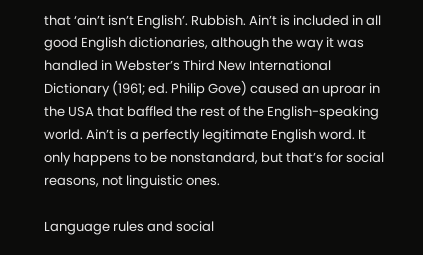that ‘ain’t isn’t English’. Rubbish. Ain’t is included in all good English dictionaries, although the way it was handled in Webster’s Third New International Dictionary (1961; ed. Philip Gove) caused an uproar in the USA that baffled the rest of the English-speaking world. Ain’t is a perfectly legitimate English word. It only happens to be nonstandard, but that’s for social reasons, not linguistic ones.

Language rules and social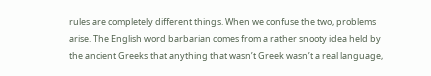rules are completely different things. When we confuse the two, problems arise. The English word barbarian comes from a rather snooty idea held by the ancient Greeks that anything that wasn’t Greek wasn’t a real language,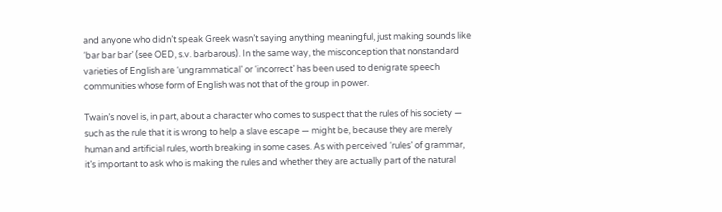and anyone who didn’t speak Greek wasn’t saying anything meaningful, just making sounds like ‘bar bar bar’ (see OED, s.v. barbarous). In the same way, the misconception that nonstandard varieties of English are ‘ungrammatical’ or ‘incorrect’ has been used to denigrate speech communities whose form of English was not that of the group in power.

Twain’s novel is, in part, about a character who comes to suspect that the rules of his society — such as the rule that it is wrong to help a slave escape — might be, because they are merely human and artificial rules, worth breaking in some cases. As with perceived ‘rules’ of grammar, it’s important to ask who is making the rules and whether they are actually part of the natural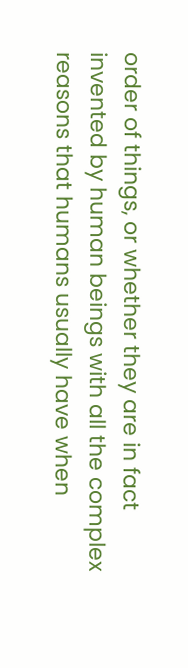order of things, or whether they are in fact invented by human beings with all the complex reasons that humans usually have when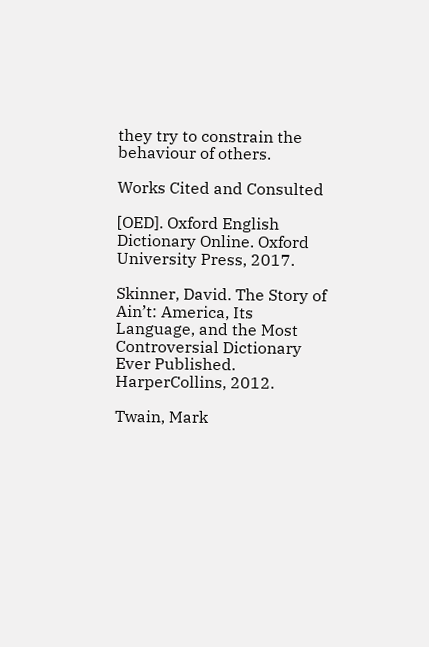they try to constrain the behaviour of others.

Works Cited and Consulted

[OED]. Oxford English Dictionary Online. Oxford University Press, 2017.

Skinner, David. The Story of Ain’t: America, Its Language, and the Most Controversial Dictionary Ever Published. HarperCollins, 2012.

Twain, Mark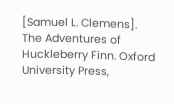[Samuel L. Clemens]. The Adventures of Huckleberry Finn. Oxford University Press,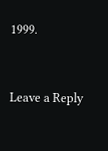1999.


Leave a Reply